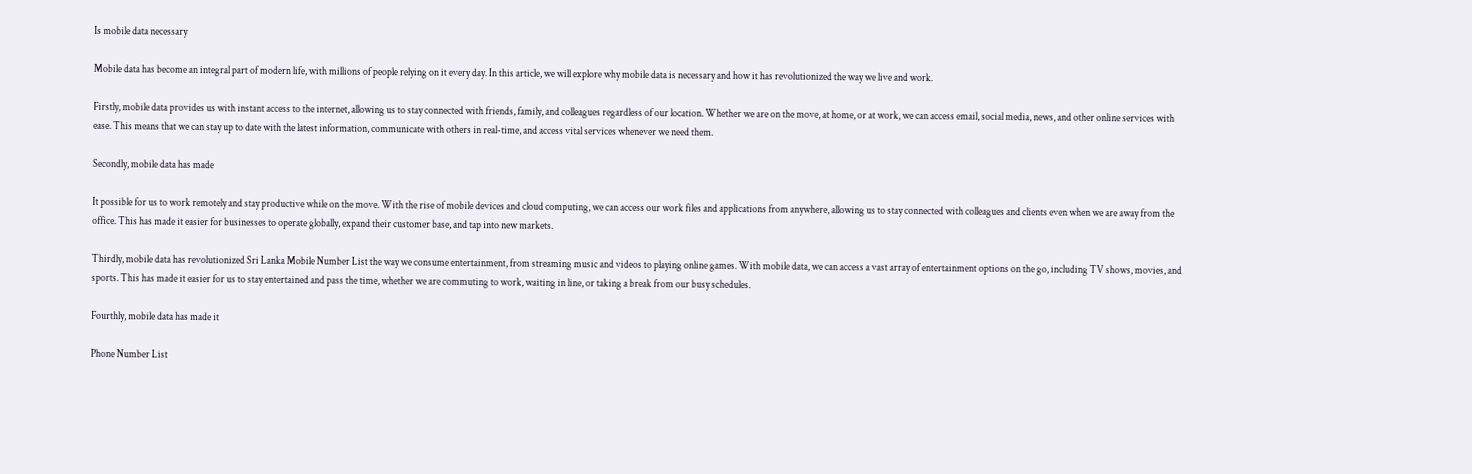Is mobile data necessary

Mobile data has become an integral part of modern life, with millions of people relying on it every day. In this article, we will explore why mobile data is necessary and how it has revolutionized the way we live and work.

Firstly, mobile data provides us with instant access to the internet, allowing us to stay connected with friends, family, and colleagues regardless of our location. Whether we are on the move, at home, or at work, we can access email, social media, news, and other online services with ease. This means that we can stay up to date with the latest information, communicate with others in real-time, and access vital services whenever we need them.

Secondly, mobile data has made

It possible for us to work remotely and stay productive while on the move. With the rise of mobile devices and cloud computing, we can access our work files and applications from anywhere, allowing us to stay connected with colleagues and clients even when we are away from the office. This has made it easier for businesses to operate globally, expand their customer base, and tap into new markets.

Thirdly, mobile data has revolutionized Sri Lanka Mobile Number List the way we consume entertainment, from streaming music and videos to playing online games. With mobile data, we can access a vast array of entertainment options on the go, including TV shows, movies, and sports. This has made it easier for us to stay entertained and pass the time, whether we are commuting to work, waiting in line, or taking a break from our busy schedules.

Fourthly, mobile data has made it

Phone Number List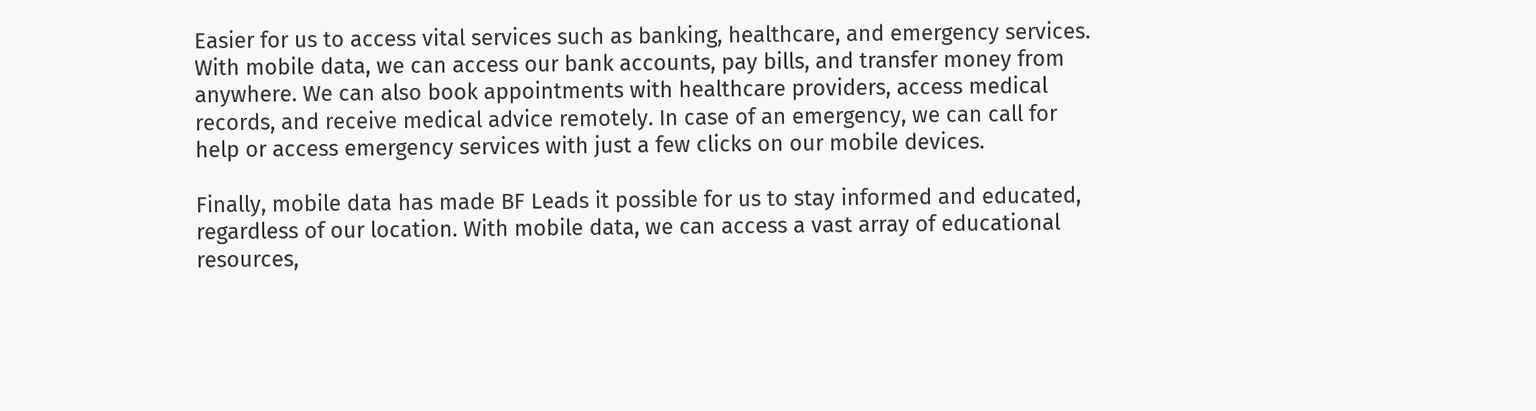Easier for us to access vital services such as banking, healthcare, and emergency services. With mobile data, we can access our bank accounts, pay bills, and transfer money from anywhere. We can also book appointments with healthcare providers, access medical records, and receive medical advice remotely. In case of an emergency, we can call for help or access emergency services with just a few clicks on our mobile devices.

Finally, mobile data has made BF Leads it possible for us to stay informed and educated, regardless of our location. With mobile data, we can access a vast array of educational resources,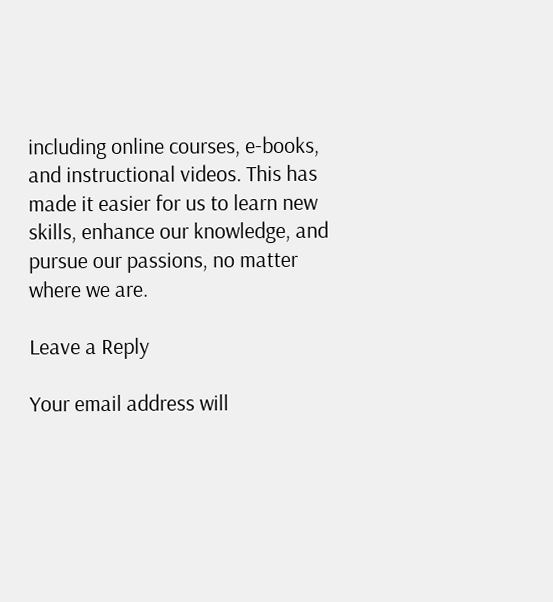including online courses, e-books, and instructional videos. This has made it easier for us to learn new skills, enhance our knowledge, and pursue our passions, no matter where we are.

Leave a Reply

Your email address will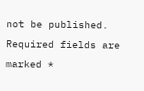not be published. Required fields are marked *